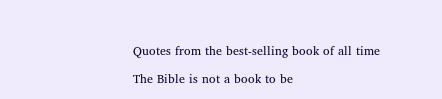Quotes from the best-selling book of all time

The Bible is not a book to be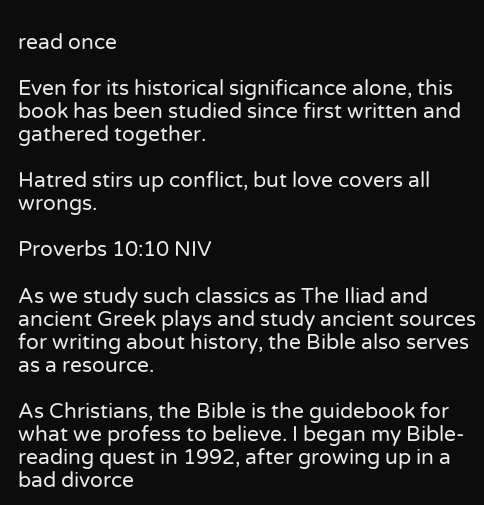read once

Even for its historical significance alone, this book has been studied since first written and gathered together.

Hatred stirs up conflict, but love covers all wrongs.

Proverbs 10:10 NIV

As we study such classics as The Iliad and ancient Greek plays and study ancient sources for writing about history, the Bible also serves as a resource.

As Christians, the Bible is the guidebook for what we profess to believe. I began my Bible-reading quest in 1992, after growing up in a bad divorce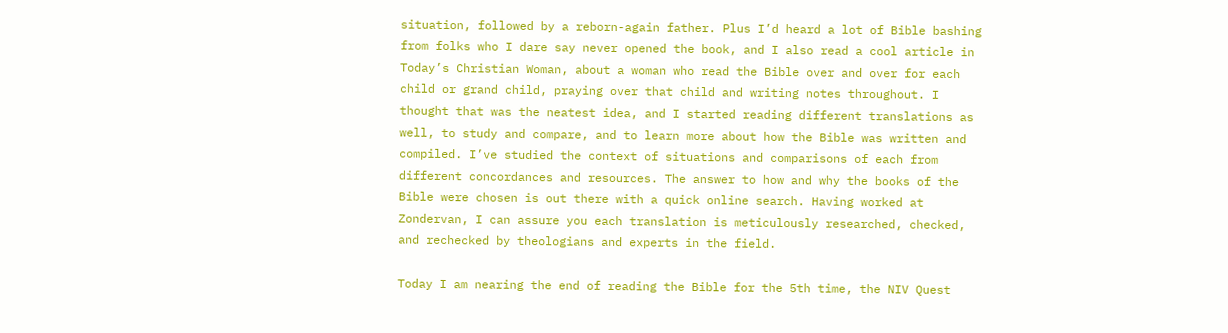situation, followed by a reborn-again father. Plus I’d heard a lot of Bible bashing from folks who I dare say never opened the book, and I also read a cool article in Today’s Christian Woman, about a woman who read the Bible over and over for each child or grand child, praying over that child and writing notes throughout. I thought that was the neatest idea, and I started reading different translations as well, to study and compare, and to learn more about how the Bible was written and compiled. I’ve studied the context of situations and comparisons of each from different concordances and resources. The answer to how and why the books of the Bible were chosen is out there with a quick online search. Having worked at Zondervan, I can assure you each translation is meticulously researched, checked, and rechecked by theologians and experts in the field.

Today I am nearing the end of reading the Bible for the 5th time, the NIV Quest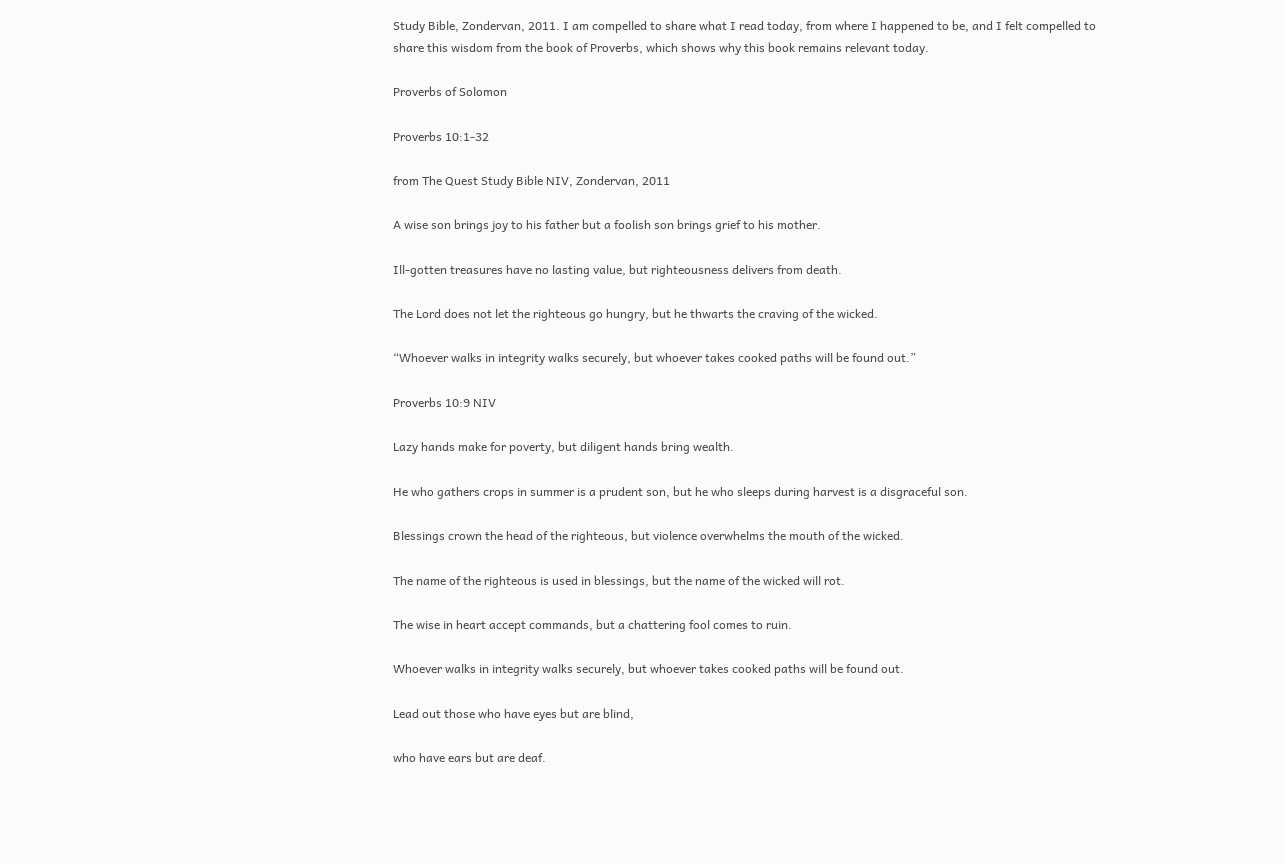Study Bible, Zondervan, 2011. I am compelled to share what I read today, from where I happened to be, and I felt compelled to share this wisdom from the book of Proverbs, which shows why this book remains relevant today.

Proverbs of Solomon

Proverbs 10:1-32

from The Quest Study Bible NIV, Zondervan, 2011

A wise son brings joy to his father but a foolish son brings grief to his mother.

Ill-gotten treasures have no lasting value, but righteousness delivers from death.

The Lord does not let the righteous go hungry, but he thwarts the craving of the wicked.

“Whoever walks in integrity walks securely, but whoever takes cooked paths will be found out.”

Proverbs 10:9 NIV

Lazy hands make for poverty, but diligent hands bring wealth.

He who gathers crops in summer is a prudent son, but he who sleeps during harvest is a disgraceful son.

Blessings crown the head of the righteous, but violence overwhelms the mouth of the wicked.

The name of the righteous is used in blessings, but the name of the wicked will rot.

The wise in heart accept commands, but a chattering fool comes to ruin.

Whoever walks in integrity walks securely, but whoever takes cooked paths will be found out.

Lead out those who have eyes but are blind,

who have ears but are deaf.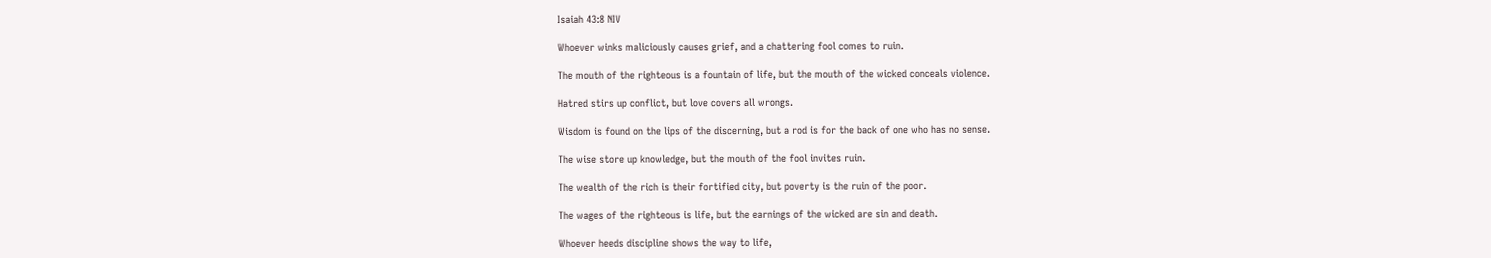Isaiah 43:8 NIV

Whoever winks maliciously causes grief, and a chattering fool comes to ruin.

The mouth of the righteous is a fountain of life, but the mouth of the wicked conceals violence.

Hatred stirs up conflict, but love covers all wrongs.

Wisdom is found on the lips of the discerning, but a rod is for the back of one who has no sense.

The wise store up knowledge, but the mouth of the fool invites ruin.

The wealth of the rich is their fortified city, but poverty is the ruin of the poor.

The wages of the righteous is life, but the earnings of the wicked are sin and death.

Whoever heeds discipline shows the way to life,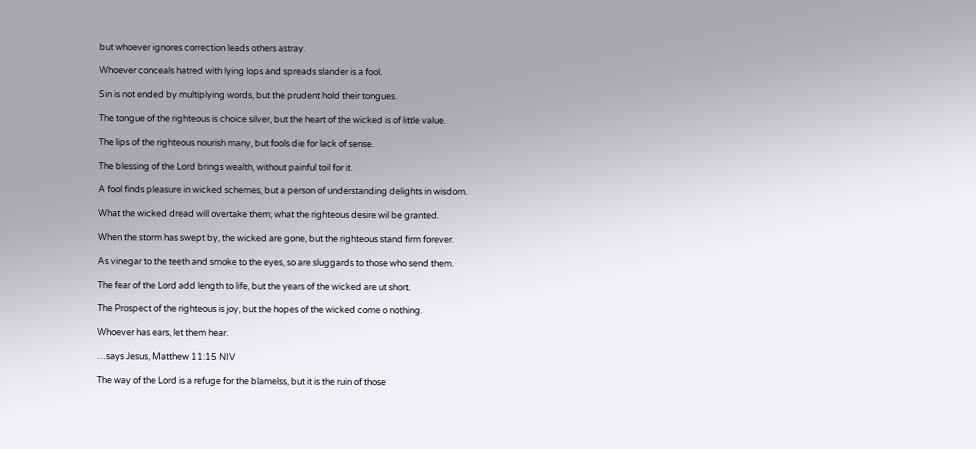but whoever ignores correction leads others astray.

Whoever conceals hatred with lying lops and spreads slander is a fool.

Sin is not ended by multiplying words, but the prudent hold their tongues.

The tongue of the righteous is choice silver, but the heart of the wicked is of little value.

The lips of the righteous nourish many, but fools die for lack of sense.

The blessing of the Lord brings wealth, without painful toil for it.

A fool finds pleasure in wicked schemes, but a person of understanding delights in wisdom.

What the wicked dread will overtake them; what the righteous desire wil be granted.

When the storm has swept by, the wicked are gone, but the righteous stand firm forever.

As vinegar to the teeth and smoke to the eyes, so are sluggards to those who send them.

The fear of the Lord add length to life, but the years of the wicked are ut short.

The Prospect of the righteous is joy, but the hopes of the wicked come o nothing.

Whoever has ears, let them hear.

…says Jesus, Matthew 11:15 NIV

The way of the Lord is a refuge for the blamelss, but it is the ruin of those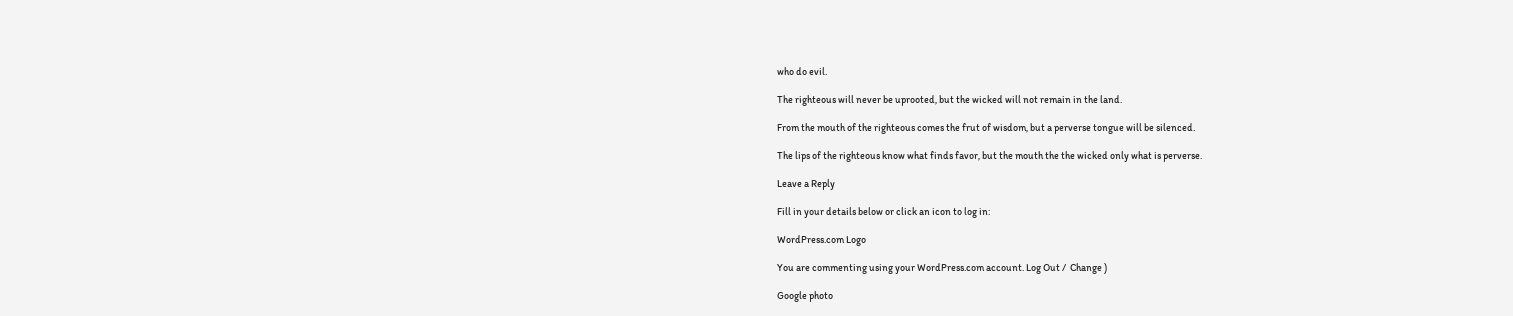who do evil.

The righteous will never be uprooted, but the wicked will not remain in the land.

From the mouth of the righteous comes the frut of wisdom, but a perverse tongue will be silenced.

The lips of the righteous know what finds favor, but the mouth the the wicked only what is perverse.

Leave a Reply

Fill in your details below or click an icon to log in:

WordPress.com Logo

You are commenting using your WordPress.com account. Log Out /  Change )

Google photo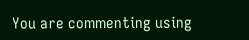You are commenting using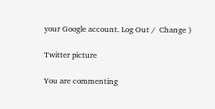your Google account. Log Out /  Change )

Twitter picture

You are commenting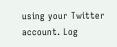using your Twitter account. Log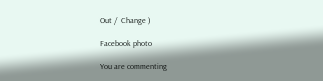Out /  Change )

Facebook photo

You are commenting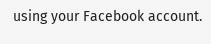using your Facebook account.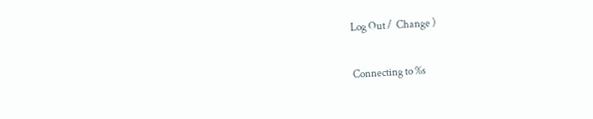Log Out /  Change )

Connecting to %s